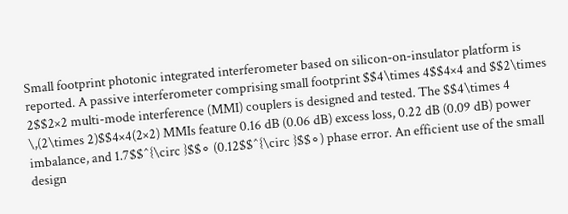Small footprint photonic integrated interferometer based on silicon-on-insulator platform is reported. A passive interferometer comprising small footprint $$4\times 4$$4×4 and $$2\times 2$$2×2 multi-mode interference (MMI) couplers is designed and tested. The $$4\times 4 \,(2\times 2)$$4×4(2×2) MMIs feature 0.16 dB (0.06 dB) excess loss, 0.22 dB (0.09 dB) power imbalance, and 1.7$$^{\circ }$$∘ (0.12$$^{\circ }$$∘) phase error. An efficient use of the small design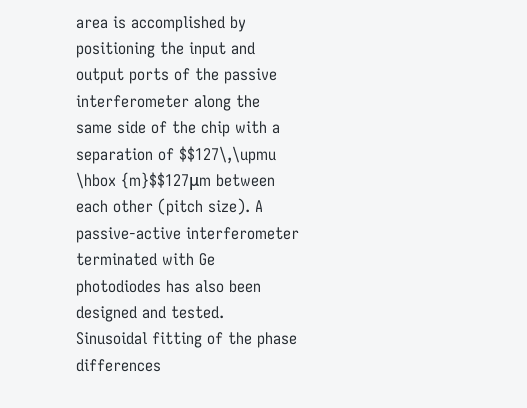area is accomplished by positioning the input and output ports of the passive interferometer along the same side of the chip with a separation of $$127\,\upmu \hbox {m}$$127μm between each other (pitch size). A passive-active interferometer terminated with Ge photodiodes has also been designed and tested. Sinusoidal fitting of the phase differences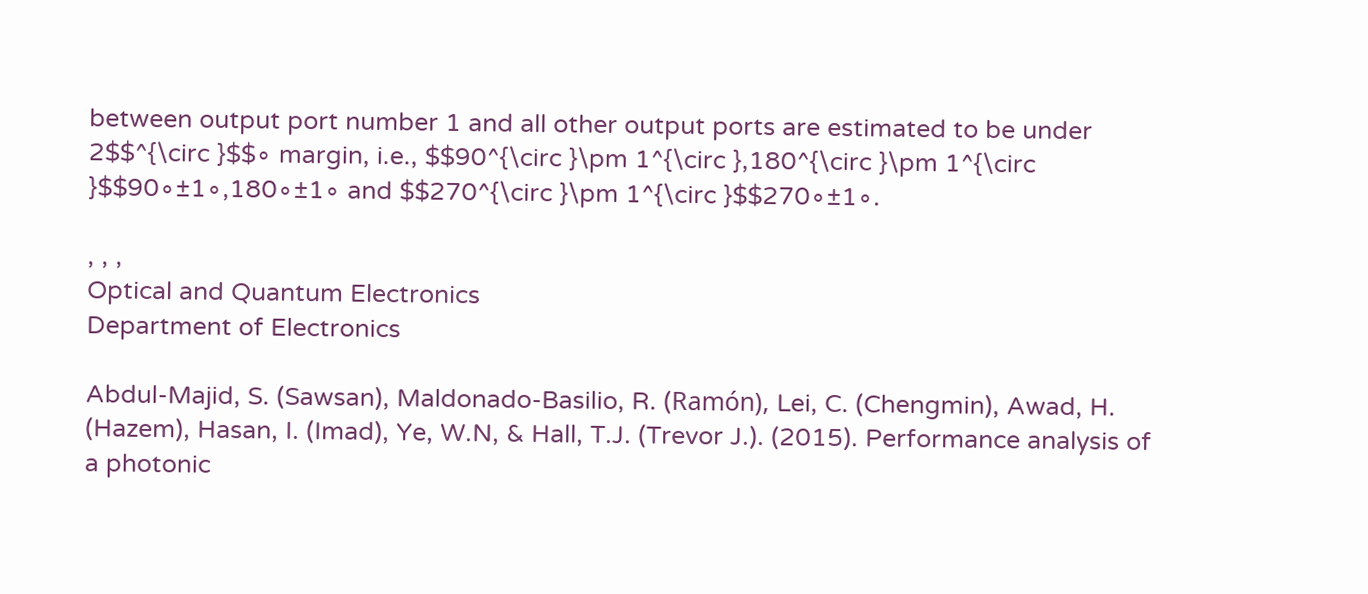between output port number 1 and all other output ports are estimated to be under 2$$^{\circ }$$∘ margin, i.e., $$90^{\circ }\pm 1^{\circ },180^{\circ }\pm 1^{\circ }$$90∘±1∘,180∘±1∘ and $$270^{\circ }\pm 1^{\circ }$$270∘±1∘.

, , ,
Optical and Quantum Electronics
Department of Electronics

Abdul-Majid, S. (Sawsan), Maldonado-Basilio, R. (Ramón), Lei, C. (Chengmin), Awad, H. (Hazem), Hasan, I. (Imad), Ye, W.N, & Hall, T.J. (Trevor J.). (2015). Performance analysis of a photonic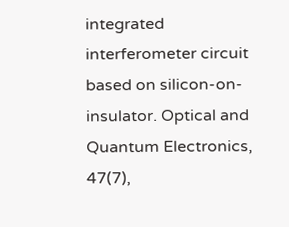integrated interferometer circuit based on silicon-on-insulator. Optical and Quantum Electronics, 47(7),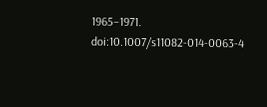1965–1971. doi:10.1007/s11082-014-0063-4